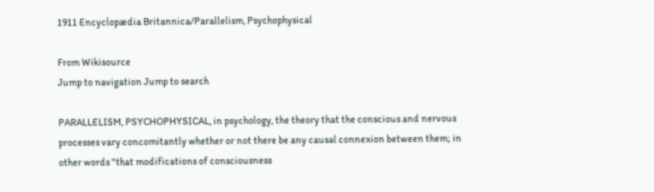1911 Encyclopædia Britannica/Parallelism, Psychophysical

From Wikisource
Jump to navigation Jump to search

PARALLELISM, PSYCHOPHYSICAL, in psychology, the theory that the conscious and nervous processes vary concomitantly whether or not there be any causal connexion between them; in other words "that modifications of consciousness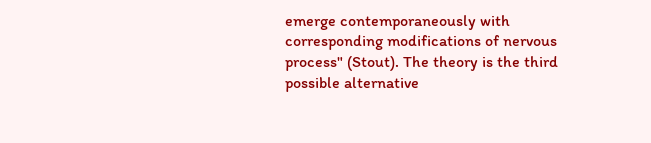emerge contemporaneously with corresponding modifications of nervous process" (Stout). The theory is the third possible alternative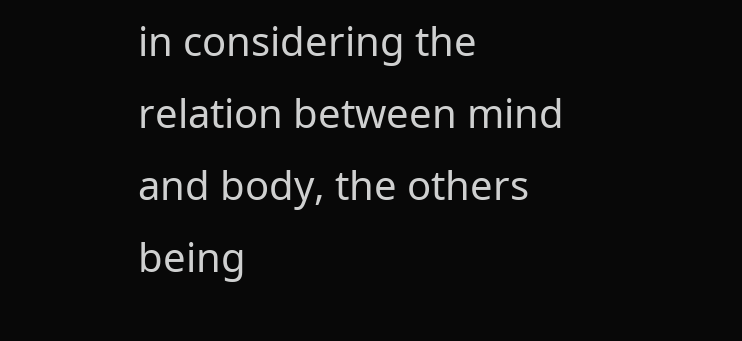in considering the relation between mind and body, the others being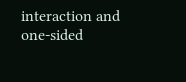interaction and one-sided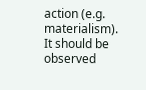action (e.g. materialism). It should be observed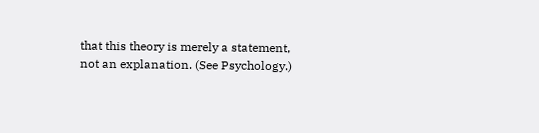that this theory is merely a statement, not an explanation. (See Psychology.)